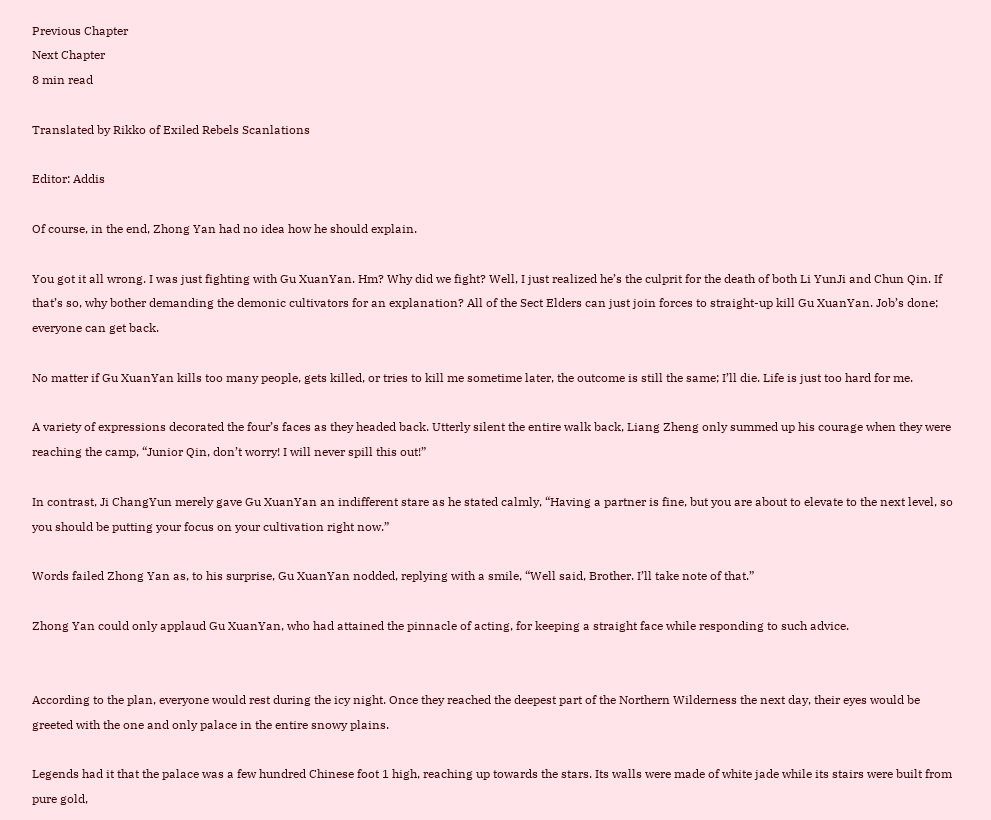Previous Chapter
Next Chapter
8 min read

Translated by Rikko of Exiled Rebels Scanlations

Editor: Addis

Of course, in the end, Zhong Yan had no idea how he should explain.

You got it all wrong. I was just fighting with Gu XuanYan. Hm? Why did we fight? Well, I just realized he’s the culprit for the death of both Li YunJi and Chun Qin. If that’s so, why bother demanding the demonic cultivators for an explanation? All of the Sect Elders can just join forces to straight-up kill Gu XuanYan. Job’s done; everyone can get back.

No matter if Gu XuanYan kills too many people, gets killed, or tries to kill me sometime later, the outcome is still the same; I’ll die. Life is just too hard for me.

A variety of expressions decorated the four’s faces as they headed back. Utterly silent the entire walk back, Liang Zheng only summed up his courage when they were reaching the camp, “Junior Qin, don’t worry! I will never spill this out!”

In contrast, Ji ChangYun merely gave Gu XuanYan an indifferent stare as he stated calmly, “Having a partner is fine, but you are about to elevate to the next level, so you should be putting your focus on your cultivation right now.”

Words failed Zhong Yan as, to his surprise, Gu XuanYan nodded, replying with a smile, “Well said, Brother. I’ll take note of that.”

Zhong Yan could only applaud Gu XuanYan, who had attained the pinnacle of acting, for keeping a straight face while responding to such advice.


According to the plan, everyone would rest during the icy night. Once they reached the deepest part of the Northern Wilderness the next day, their eyes would be greeted with the one and only palace in the entire snowy plains.

Legends had it that the palace was a few hundred Chinese foot 1 high, reaching up towards the stars. Its walls were made of white jade while its stairs were built from pure gold,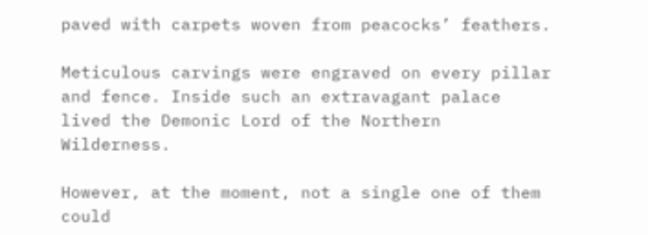paved with carpets woven from peacocks’ feathers.

Meticulous carvings were engraved on every pillar and fence. Inside such an extravagant palace lived the Demonic Lord of the Northern Wilderness.

However, at the moment, not a single one of them could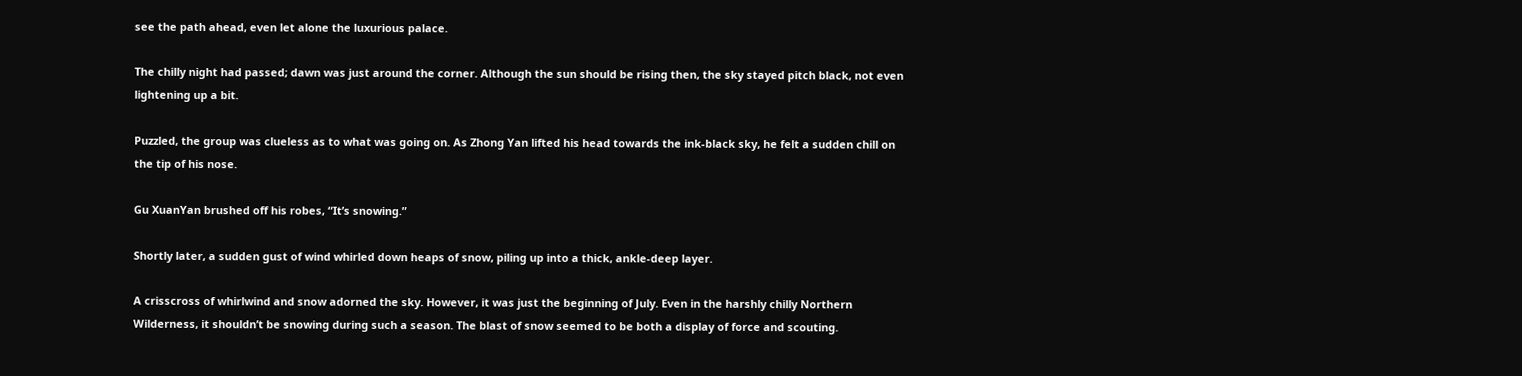see the path ahead, even let alone the luxurious palace.

The chilly night had passed; dawn was just around the corner. Although the sun should be rising then, the sky stayed pitch black, not even lightening up a bit.

Puzzled, the group was clueless as to what was going on. As Zhong Yan lifted his head towards the ink-black sky, he felt a sudden chill on the tip of his nose.

Gu XuanYan brushed off his robes, “It’s snowing.”

Shortly later, a sudden gust of wind whirled down heaps of snow, piling up into a thick, ankle-deep layer.

A crisscross of whirlwind and snow adorned the sky. However, it was just the beginning of July. Even in the harshly chilly Northern Wilderness, it shouldn’t be snowing during such a season. The blast of snow seemed to be both a display of force and scouting.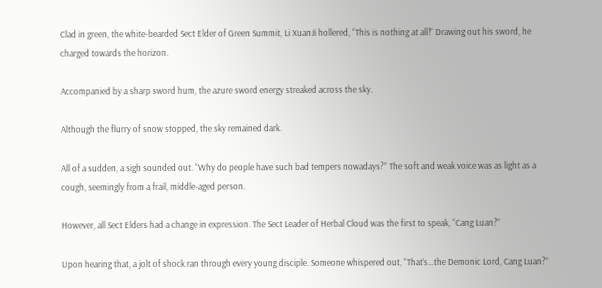Clad in green, the white-bearded Sect Elder of Green Summit, Li XuanJi hollered, “This is nothing at all!” Drawing out his sword, he charged towards the horizon.

Accompanied by a sharp sword hum, the azure sword energy streaked across the sky.

Although the flurry of snow stopped, the sky remained dark.

All of a sudden, a sigh sounded out. “Why do people have such bad tempers nowadays?” The soft and weak voice was as light as a cough, seemingly from a frail, middle-aged person.

However, all Sect Elders had a change in expression. The Sect Leader of Herbal Cloud was the first to speak, “Cang Luan?”

Upon hearing that, a jolt of shock ran through every young disciple. Someone whispered out, “That’s…the Demonic Lord, Cang Luan?”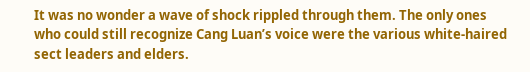It was no wonder a wave of shock rippled through them. The only ones who could still recognize Cang Luan’s voice were the various white-haired sect leaders and elders.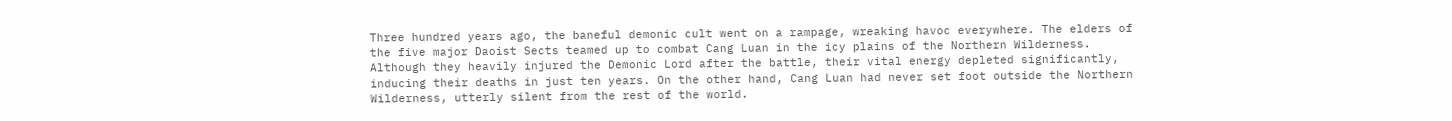Three hundred years ago, the baneful demonic cult went on a rampage, wreaking havoc everywhere. The elders of the five major Daoist Sects teamed up to combat Cang Luan in the icy plains of the Northern Wilderness. Although they heavily injured the Demonic Lord after the battle, their vital energy depleted significantly, inducing their deaths in just ten years. On the other hand, Cang Luan had never set foot outside the Northern Wilderness, utterly silent from the rest of the world.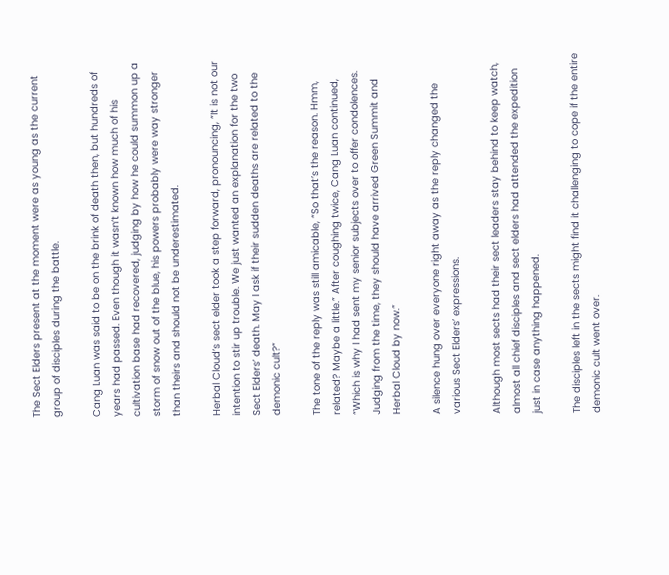The Sect Elders present at the moment were as young as the current group of disciples during the battle.

Cang Luan was said to be on the brink of death then, but hundreds of years had passed. Even though it wasn’t known how much of his cultivation base had recovered, judging by how he could summon up a storm of snow out of the blue, his powers probably were way stronger than theirs and should not be underestimated.

Herbal Cloud’s sect elder took a step forward, pronouncing, “It is not our intention to stir up trouble. We just wanted an explanation for the two Sect Elders’ death. May I ask if their sudden deaths are related to the demonic cult?”

The tone of the reply was still amicable, “So that’s the reason. Hmm, related? Maybe a little.” After coughing twice, Cang Luan continued, “Which is why I had sent my senior subjects over to offer condolences. Judging from the time, they should have arrived Green Summit and Herbal Cloud by now.”

A silence hung over everyone right away as the reply changed the various Sect Elders’ expressions.

Although most sects had their sect leaders stay behind to keep watch, almost all chief disciples and sect elders had attended the expedition just in case anything happened.

The disciples left in the sects might find it challenging to cope if the entire demonic cult went over.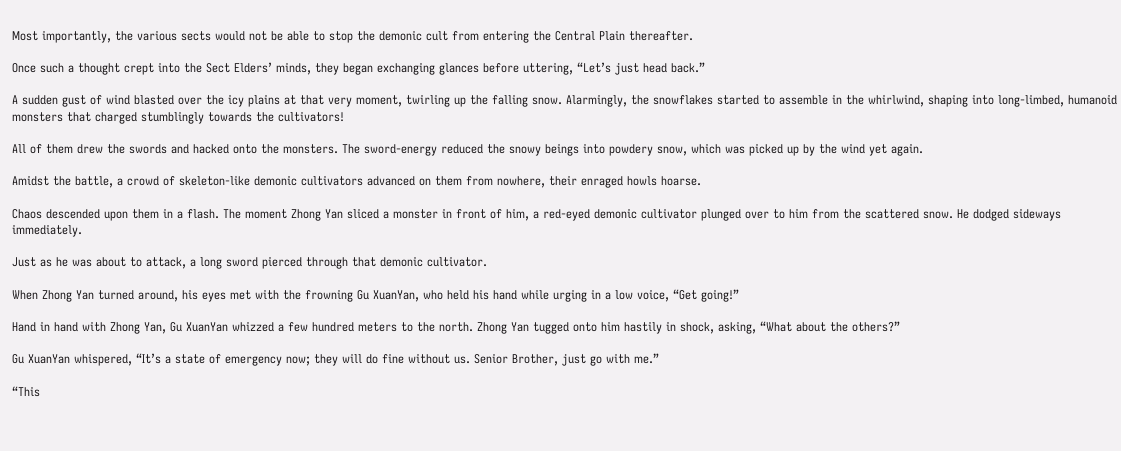Most importantly, the various sects would not be able to stop the demonic cult from entering the Central Plain thereafter.

Once such a thought crept into the Sect Elders’ minds, they began exchanging glances before uttering, “Let’s just head back.”

A sudden gust of wind blasted over the icy plains at that very moment, twirling up the falling snow. Alarmingly, the snowflakes started to assemble in the whirlwind, shaping into long-limbed, humanoid monsters that charged stumblingly towards the cultivators!

All of them drew the swords and hacked onto the monsters. The sword-energy reduced the snowy beings into powdery snow, which was picked up by the wind yet again.

Amidst the battle, a crowd of skeleton-like demonic cultivators advanced on them from nowhere, their enraged howls hoarse.

Chaos descended upon them in a flash. The moment Zhong Yan sliced a monster in front of him, a red-eyed demonic cultivator plunged over to him from the scattered snow. He dodged sideways immediately.

Just as he was about to attack, a long sword pierced through that demonic cultivator.

When Zhong Yan turned around, his eyes met with the frowning Gu XuanYan, who held his hand while urging in a low voice, “Get going!”

Hand in hand with Zhong Yan, Gu XuanYan whizzed a few hundred meters to the north. Zhong Yan tugged onto him hastily in shock, asking, “What about the others?”

Gu XuanYan whispered, “It’s a state of emergency now; they will do fine without us. Senior Brother, just go with me.”

“This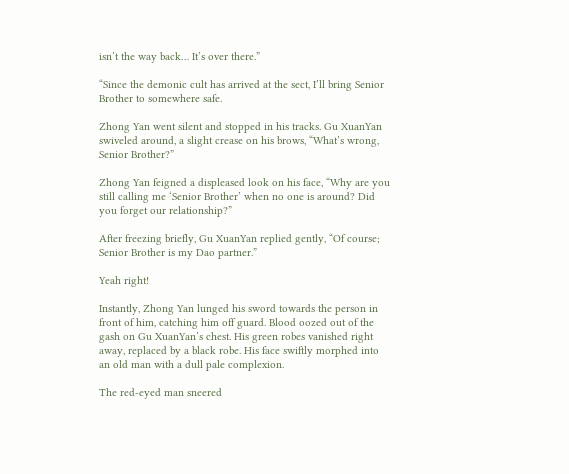isn’t the way back… It’s over there.”

“Since the demonic cult has arrived at the sect, I’ll bring Senior Brother to somewhere safe.

Zhong Yan went silent and stopped in his tracks. Gu XuanYan swiveled around, a slight crease on his brows, “What’s wrong, Senior Brother?”

Zhong Yan feigned a displeased look on his face, “Why are you still calling me ‘Senior Brother’ when no one is around? Did you forget our relationship?”

After freezing briefly, Gu XuanYan replied gently, “Of course; Senior Brother is my Dao partner.”

Yeah right!

Instantly, Zhong Yan lunged his sword towards the person in front of him, catching him off guard. Blood oozed out of the gash on Gu XuanYan’s chest. His green robes vanished right away, replaced by a black robe. His face swiftly morphed into an old man with a dull pale complexion.

The red-eyed man sneered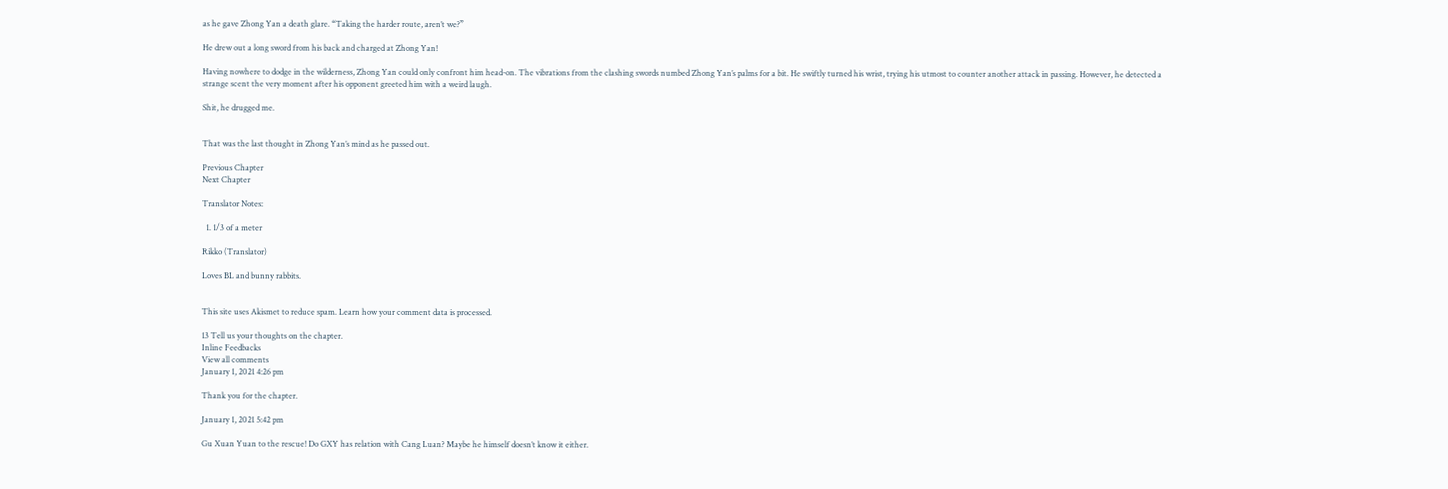as he gave Zhong Yan a death glare. “Taking the harder route, aren’t we?”

He drew out a long sword from his back and charged at Zhong Yan!

Having nowhere to dodge in the wilderness, Zhong Yan could only confront him head-on. The vibrations from the clashing swords numbed Zhong Yan’s palms for a bit. He swiftly turned his wrist, trying his utmost to counter another attack in passing. However, he detected a strange scent the very moment after his opponent greeted him with a weird laugh.

Shit, he drugged me.


That was the last thought in Zhong Yan’s mind as he passed out.

Previous Chapter
Next Chapter

Translator Notes:

  1. 1/3 of a meter

Rikko (Translator)

Loves BL and bunny rabbits.


This site uses Akismet to reduce spam. Learn how your comment data is processed.

13 Tell us your thoughts on the chapter.
Inline Feedbacks
View all comments
January 1, 2021 4:26 pm

Thank you for the chapter.

January 1, 2021 5:42 pm

Gu Xuan Yuan to the rescue! Do GXY has relation with Cang Luan? Maybe he himself doesn’t know it either.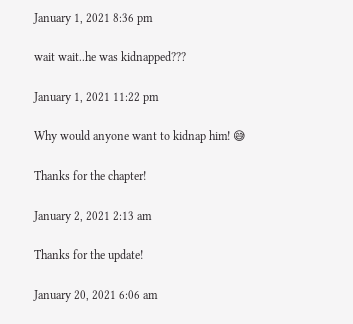January 1, 2021 8:36 pm

wait wait..he was kidnapped???

January 1, 2021 11:22 pm

Why would anyone want to kidnap him! 😅

Thanks for the chapter!

January 2, 2021 2:13 am

Thanks for the update!

January 20, 2021 6:06 am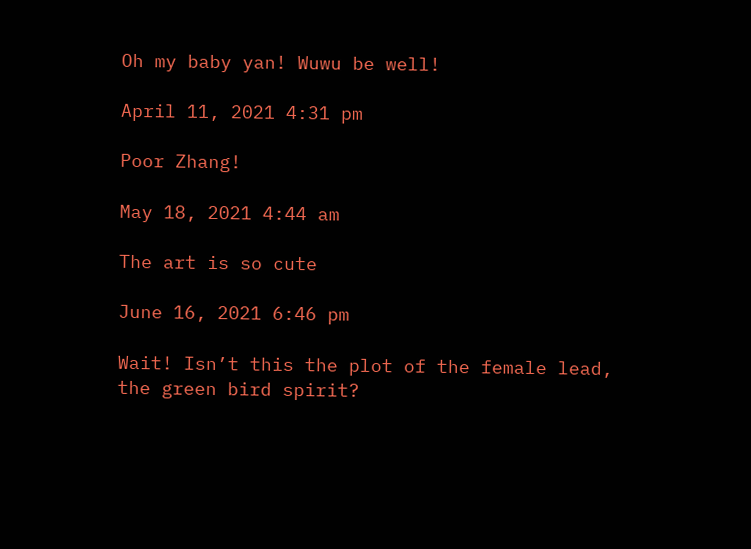Oh my baby yan! Wuwu be well!

April 11, 2021 4:31 pm

Poor Zhang!

May 18, 2021 4:44 am

The art is so cute

June 16, 2021 6:46 pm

Wait! Isn’t this the plot of the female lead, the green bird spirit?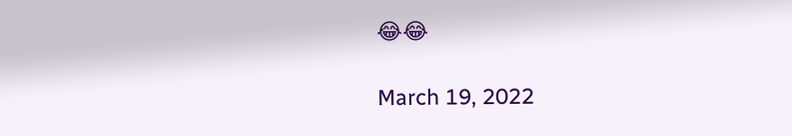😂😂

March 19, 2022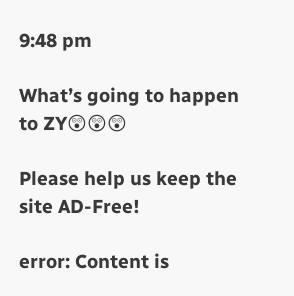9:48 pm

What’s going to happen to ZY😲😲😲

Please help us keep the site AD-Free!

error: Content is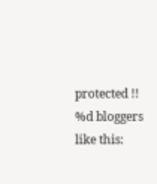protected !!
%d bloggers like this: